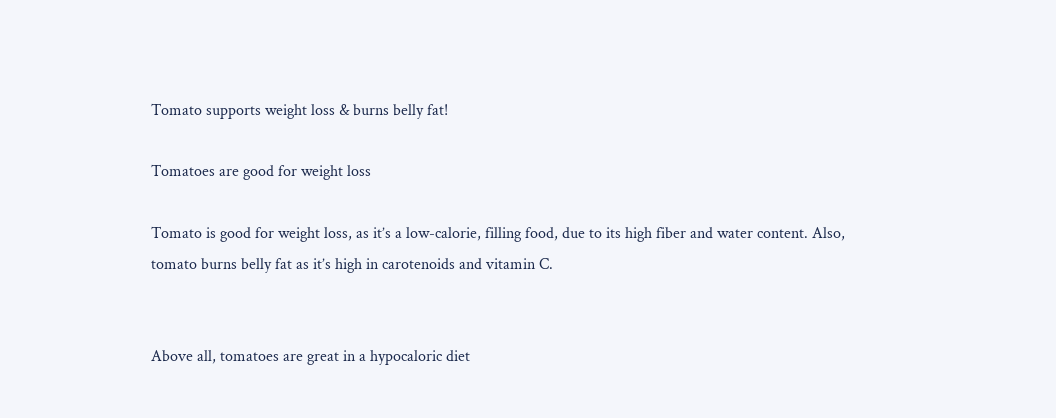Tomato supports weight loss & burns belly fat!

Tomatoes are good for weight loss

Tomato is good for weight loss, as it’s a low-calorie, filling food, due to its high fiber and water content. Also, tomato burns belly fat as it’s high in carotenoids and vitamin C.


Above all, tomatoes are great in a hypocaloric diet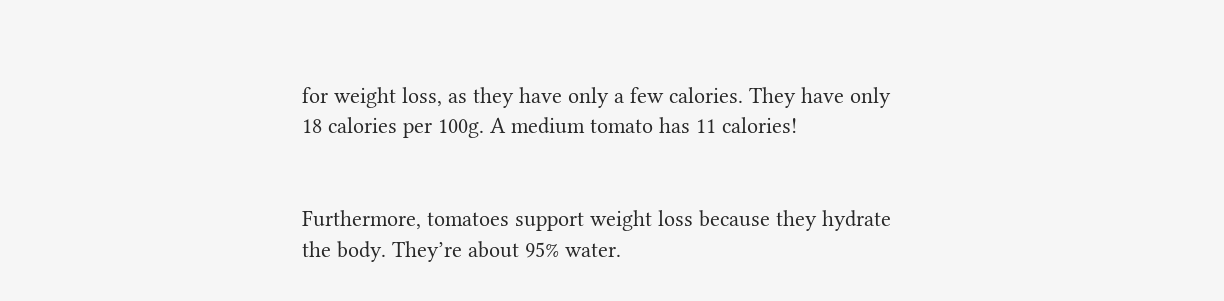for weight loss, as they have only a few calories. They have only 18 calories per 100g. A medium tomato has 11 calories!


Furthermore, tomatoes support weight loss because they hydrate the body. They’re about 95% water.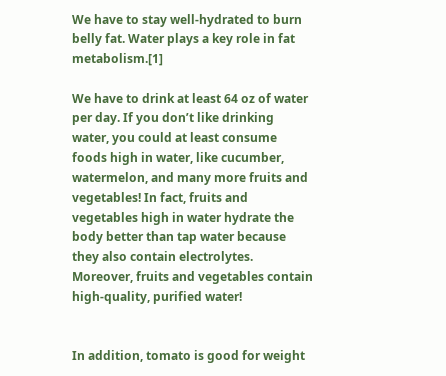We have to stay well-hydrated to burn belly fat. Water plays a key role in fat metabolism.[1]

We have to drink at least 64 oz of water per day. If you don’t like drinking water, you could at least consume foods high in water, like cucumber, watermelon, and many more fruits and vegetables! In fact, fruits and vegetables high in water hydrate the body better than tap water because they also contain electrolytes. Moreover, fruits and vegetables contain high-quality, purified water!


In addition, tomato is good for weight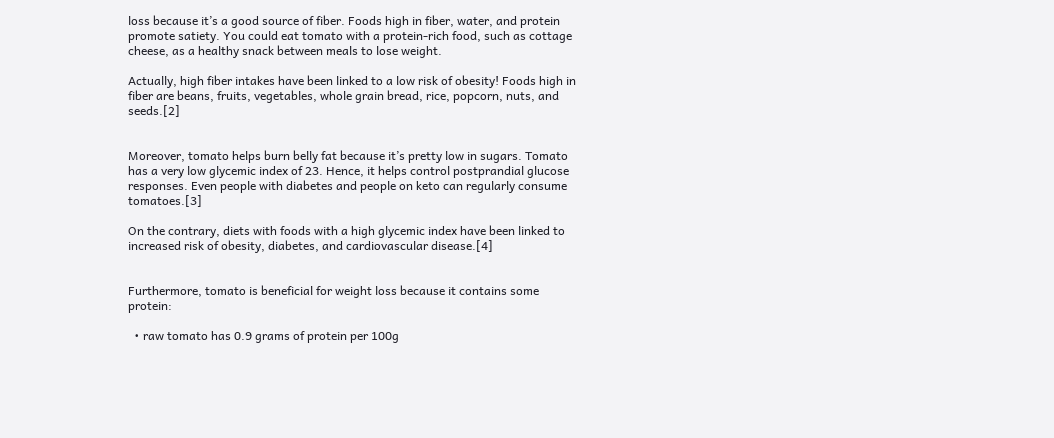loss because it’s a good source of fiber. Foods high in fiber, water, and protein promote satiety. You could eat tomato with a protein-rich food, such as cottage cheese, as a healthy snack between meals to lose weight.

Actually, high fiber intakes have been linked to a low risk of obesity! Foods high in fiber are beans, fruits, vegetables, whole grain bread, rice, popcorn, nuts, and seeds.[2]


Moreover, tomato helps burn belly fat because it’s pretty low in sugars. Tomato has a very low glycemic index of 23. Hence, it helps control postprandial glucose responses. Even people with diabetes and people on keto can regularly consume tomatoes.[3]

On the contrary, diets with foods with a high glycemic index have been linked to increased risk of obesity, diabetes, and cardiovascular disease.[4]


Furthermore, tomato is beneficial for weight loss because it contains some protein:

  • raw tomato has 0.9 grams of protein per 100g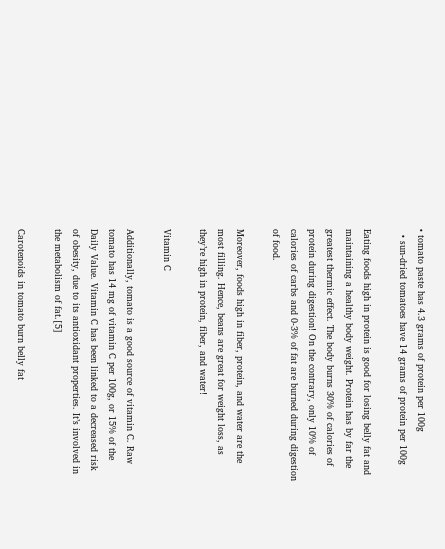• tomato paste has 4.3 grams of protein per 100g
  • sun-dried tomatoes have 14 grams of protein per 100g

Eating foods high in protein is good for losing belly fat and maintaining a healthy body weight. Protein has by far the greatest thermic effect. The body burns 30% of calories of protein during digestion! On the contrary, only 10% of calories of carbs and 0-3% of fat are burned during digestion of food.

Moreover, foods high in fiber, protein, and water are the most filling. Hence, beans are great for weight loss, as they’re high in protein, fiber, and water!

Vitamin C

Additionally, tomato is a good source of vitamin C. Raw tomato has 14 mg of vitamin C per 100g, or 15% of the Daily Value. Vitamin C has been linked to a decreased risk of obesity, due to its antioxidant properties. It’s involved in the metabolism of fat.[5]

Carotenoids in tomato burn belly fat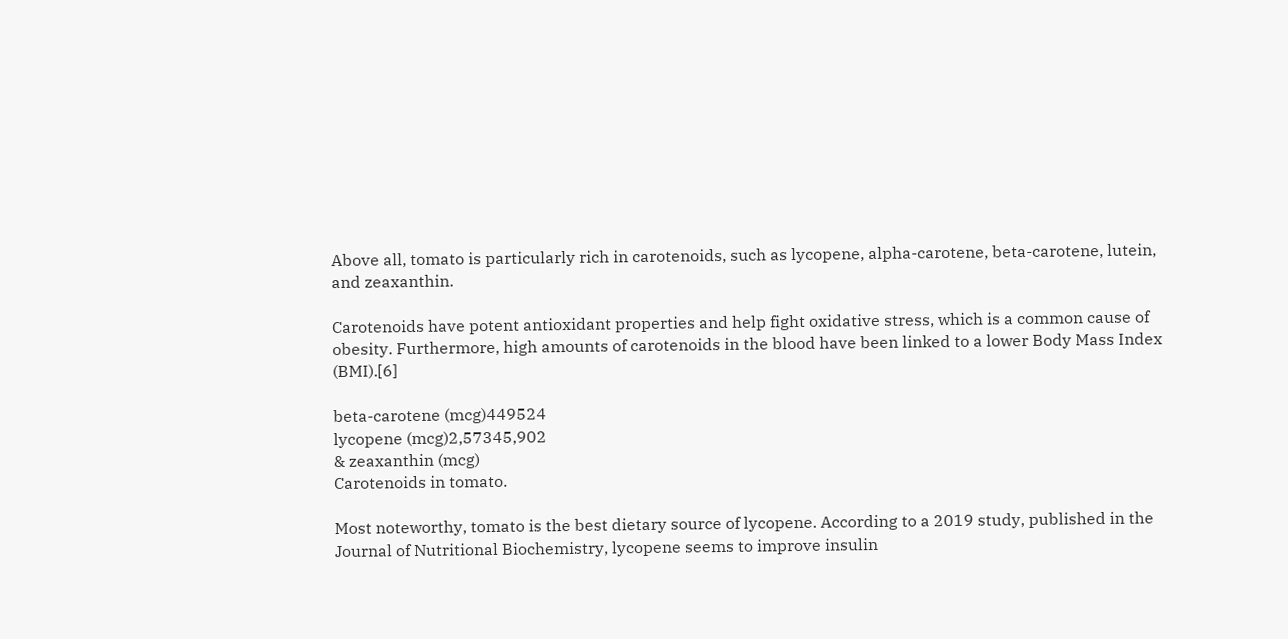Above all, tomato is particularly rich in carotenoids, such as lycopene, alpha-carotene, beta-carotene, lutein, and zeaxanthin.

Carotenoids have potent antioxidant properties and help fight oxidative stress, which is a common cause of obesity. Furthermore, high amounts of carotenoids in the blood have been linked to a lower Body Mass Index (BMI).[6]

beta-carotene (mcg)449524
lycopene (mcg)2,57345,902
& zeaxanthin (mcg)
Carotenoids in tomato.

Most noteworthy, tomato is the best dietary source of lycopene. According to a 2019 study, published in the Journal of Nutritional Biochemistry, lycopene seems to improve insulin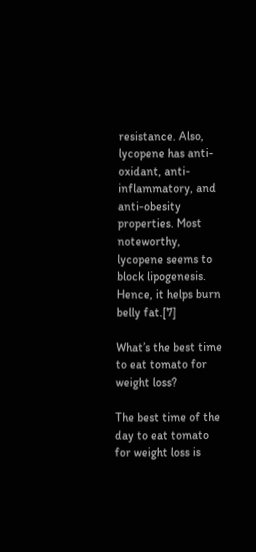resistance. Also, lycopene has anti-oxidant, anti-inflammatory, and anti-obesity properties. Most noteworthy, lycopene seems to block lipogenesis. Hence, it helps burn belly fat.[7]

What’s the best time to eat tomato for weight loss?

The best time of the day to eat tomato for weight loss is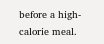before a high-calorie meal.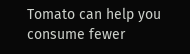Tomato can help you consume fewer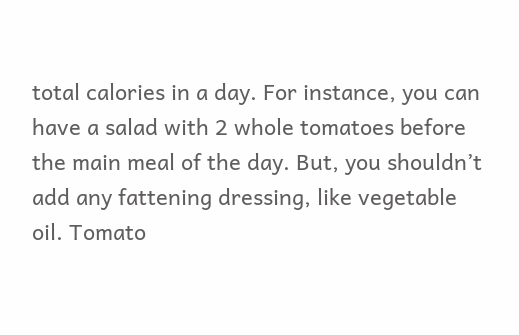total calories in a day. For instance, you can have a salad with 2 whole tomatoes before the main meal of the day. But, you shouldn’t add any fattening dressing, like vegetable oil. Tomato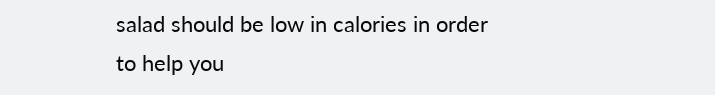salad should be low in calories in order to help you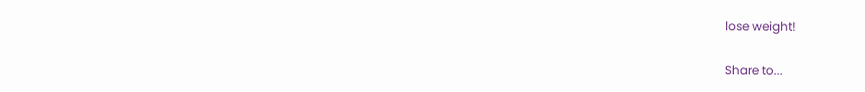lose weight!

Share to...